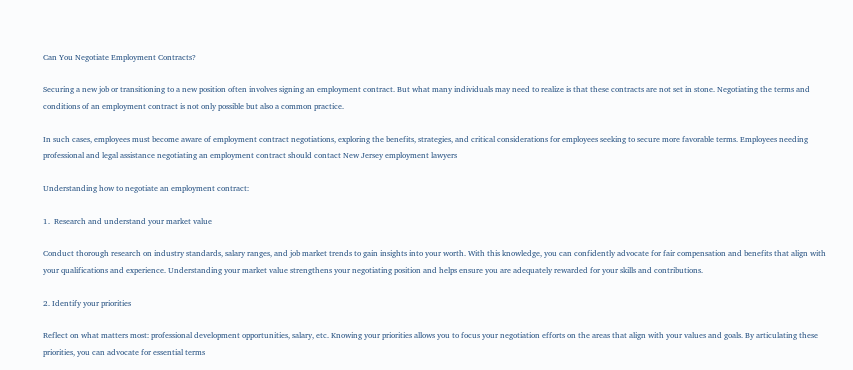Can You Negotiate Employment Contracts?

Securing a new job or transitioning to a new position often involves signing an employment contract. But what many individuals may need to realize is that these contracts are not set in stone. Negotiating the terms and conditions of an employment contract is not only possible but also a common practice.

In such cases, employees must become aware of employment contract negotiations, exploring the benefits, strategies, and critical considerations for employees seeking to secure more favorable terms. Employees needing professional and legal assistance negotiating an employment contract should contact New Jersey employment lawyers

Understanding how to negotiate an employment contract:

1.  Research and understand your market value

Conduct thorough research on industry standards, salary ranges, and job market trends to gain insights into your worth. With this knowledge, you can confidently advocate for fair compensation and benefits that align with your qualifications and experience. Understanding your market value strengthens your negotiating position and helps ensure you are adequately rewarded for your skills and contributions.

2. Identify your priorities

Reflect on what matters most: professional development opportunities, salary, etc. Knowing your priorities allows you to focus your negotiation efforts on the areas that align with your values and goals. By articulating these priorities, you can advocate for essential terms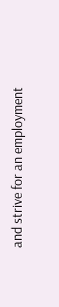and strive for an employment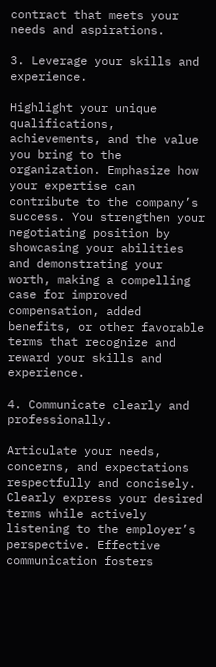contract that meets your needs and aspirations.

3. Leverage your skills and experience.

Highlight your unique qualifications, achievements, and the value you bring to the organization. Emphasize how your expertise can contribute to the company’s success. You strengthen your negotiating position by showcasing your abilities and demonstrating your worth, making a compelling case for improved compensation, added benefits, or other favorable terms that recognize and reward your skills and experience.

4. Communicate clearly and professionally.

Articulate your needs, concerns, and expectations respectfully and concisely. Clearly express your desired terms while actively listening to the employer’s perspective. Effective communication fosters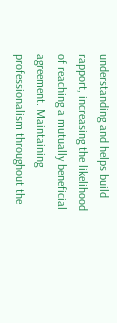understanding and helps build rapport, increasing the likelihood of reaching a mutually beneficial agreement. Maintaining professionalism throughout the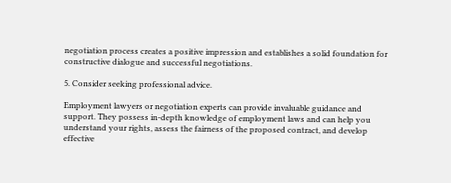negotiation process creates a positive impression and establishes a solid foundation for constructive dialogue and successful negotiations.

5. Consider seeking professional advice.

Employment lawyers or negotiation experts can provide invaluable guidance and support. They possess in-depth knowledge of employment laws and can help you understand your rights, assess the fairness of the proposed contract, and develop effective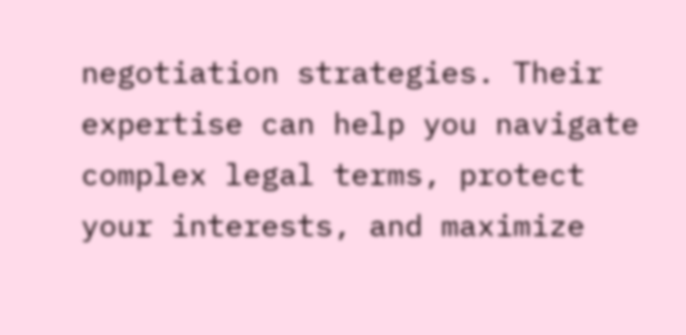negotiation strategies. Their expertise can help you navigate complex legal terms, protect your interests, and maximize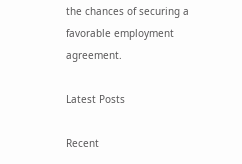the chances of securing a favorable employment agreement.

Latest Posts

Recent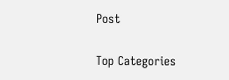Post

Top Categories